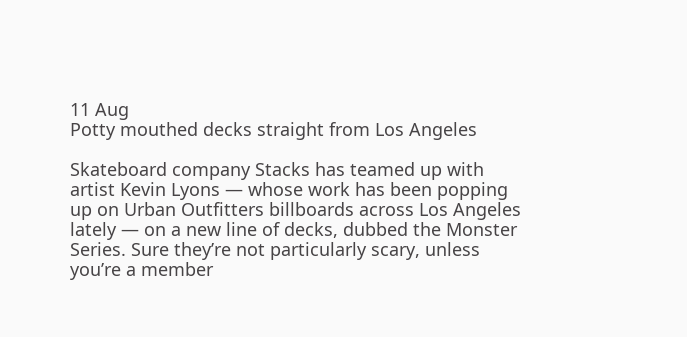11 Aug
Potty mouthed decks straight from Los Angeles

Skateboard company Stacks has teamed up with artist Kevin Lyons — whose work has been popping up on Urban Outfitters billboards across Los Angeles lately — on a new line of decks, dubbed the Monster Series. Sure they’re not particularly scary, unless you’re a member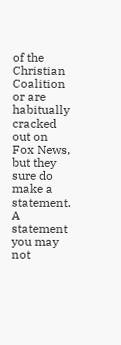of the Christian Coalition or are habitually cracked out on Fox News, but they sure do make a statement. A statement you may not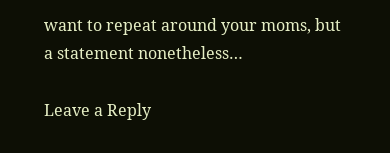want to repeat around your moms, but a statement nonetheless…

Leave a Reply